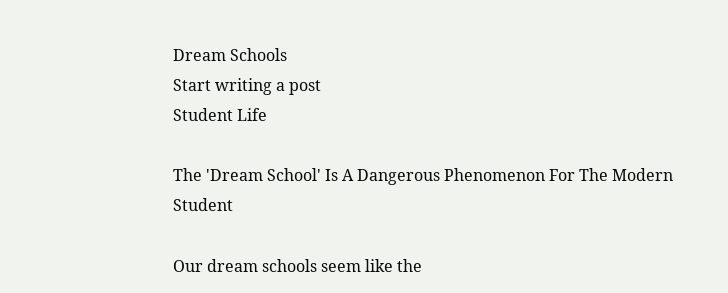Dream Schools
Start writing a post
Student Life

The 'Dream School' Is A Dangerous Phenomenon For The Modern Student

Our dream schools seem like the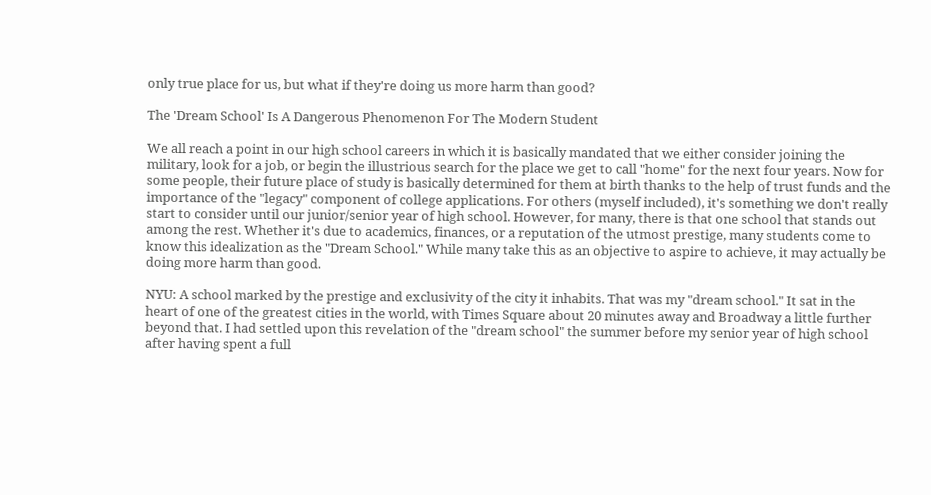only true place for us, but what if they're doing us more harm than good?

The 'Dream School' Is A Dangerous Phenomenon For The Modern Student

We all reach a point in our high school careers in which it is basically mandated that we either consider joining the military, look for a job, or begin the illustrious search for the place we get to call "home" for the next four years. Now for some people, their future place of study is basically determined for them at birth thanks to the help of trust funds and the importance of the "legacy" component of college applications. For others (myself included), it's something we don't really start to consider until our junior/senior year of high school. However, for many, there is that one school that stands out among the rest. Whether it's due to academics, finances, or a reputation of the utmost prestige, many students come to know this idealization as the "Dream School." While many take this as an objective to aspire to achieve, it may actually be doing more harm than good.

NYU: A school marked by the prestige and exclusivity of the city it inhabits. That was my "dream school." It sat in the heart of one of the greatest cities in the world, with Times Square about 20 minutes away and Broadway a little further beyond that. I had settled upon this revelation of the "dream school" the summer before my senior year of high school after having spent a full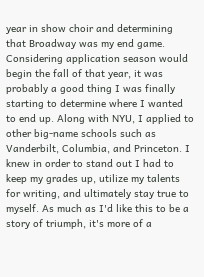year in show choir and determining that Broadway was my end game. Considering application season would begin the fall of that year, it was probably a good thing I was finally starting to determine where I wanted to end up. Along with NYU, I applied to other big-name schools such as Vanderbilt, Columbia, and Princeton. I knew in order to stand out I had to keep my grades up, utilize my talents for writing, and ultimately stay true to myself. As much as I'd like this to be a story of triumph, it's more of a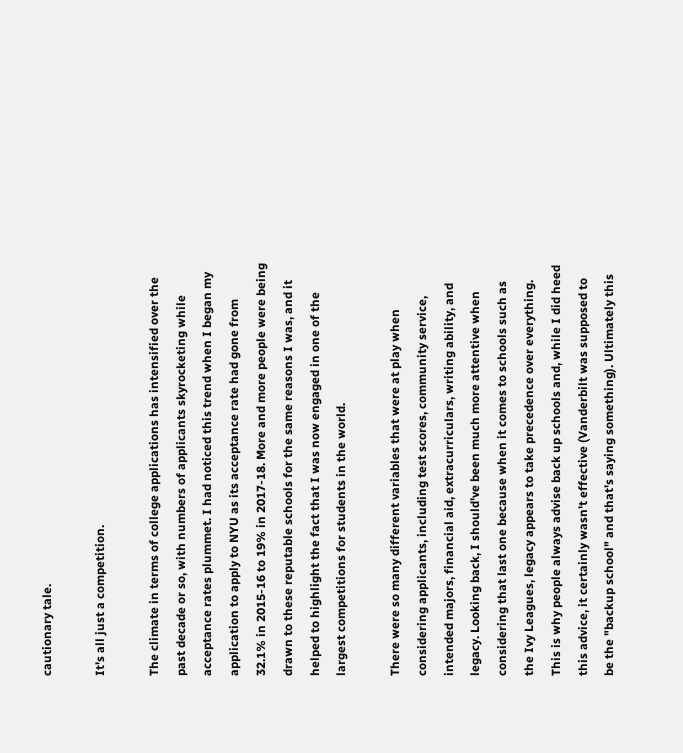cautionary tale.

It's all just a competition.

The climate in terms of college applications has intensified over the past decade or so, with numbers of applicants skyrocketing while acceptance rates plummet. I had noticed this trend when I began my application to apply to NYU as its acceptance rate had gone from 32.1% in 2015-16 to 19% in 2017-18. More and more people were being drawn to these reputable schools for the same reasons I was, and it helped to highlight the fact that I was now engaged in one of the largest competitions for students in the world.

There were so many different variables that were at play when considering applicants, including test scores, community service, intended majors, financial aid, extracurriculars, writing ability, and legacy. Looking back, I should've been much more attentive when considering that last one because when it comes to schools such as the Ivy Leagues, legacy appears to take precedence over everything. This is why people always advise back up schools and, while I did heed this advice, it certainly wasn't effective (Vanderbilt was supposed to be the "backup school" and that's saying something). Ultimately this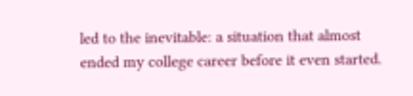led to the inevitable: a situation that almost ended my college career before it even started.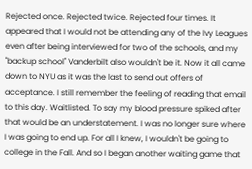Rejected once. Rejected twice. Rejected four times. It appeared that I would not be attending any of the Ivy Leagues even after being interviewed for two of the schools, and my "backup school" Vanderbilt also wouldn't be it. Now it all came down to NYU as it was the last to send out offers of acceptance. I still remember the feeling of reading that email to this day. Waitlisted. To say my blood pressure spiked after that would be an understatement. I was no longer sure where I was going to end up. For all I knew, I wouldn't be going to college in the Fall. And so I began another waiting game that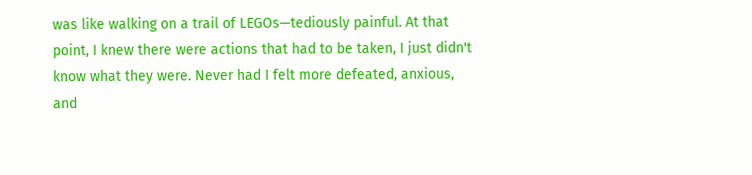was like walking on a trail of LEGOs—tediously painful. At that point, I knew there were actions that had to be taken, I just didn't know what they were. Never had I felt more defeated, anxious, and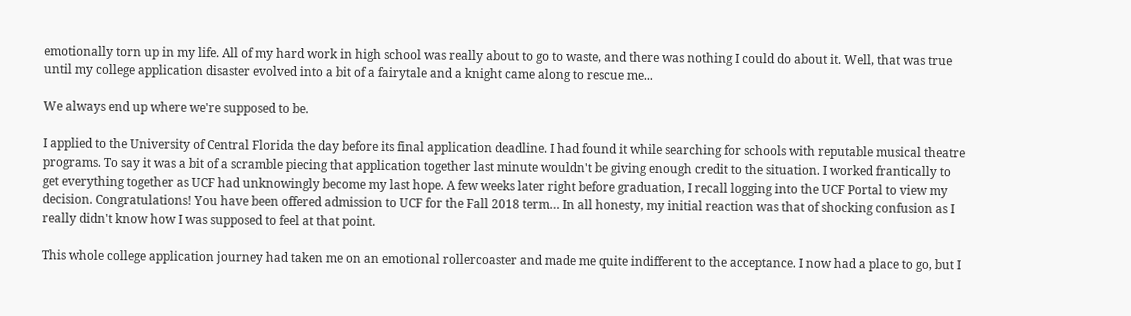emotionally torn up in my life. All of my hard work in high school was really about to go to waste, and there was nothing I could do about it. Well, that was true until my college application disaster evolved into a bit of a fairytale and a knight came along to rescue me...

We always end up where we're supposed to be.

I applied to the University of Central Florida the day before its final application deadline. I had found it while searching for schools with reputable musical theatre programs. To say it was a bit of a scramble piecing that application together last minute wouldn't be giving enough credit to the situation. I worked frantically to get everything together as UCF had unknowingly become my last hope. A few weeks later right before graduation, I recall logging into the UCF Portal to view my decision. Congratulations! You have been offered admission to UCF for the Fall 2018 term… In all honesty, my initial reaction was that of shocking confusion as I really didn't know how I was supposed to feel at that point.

This whole college application journey had taken me on an emotional rollercoaster and made me quite indifferent to the acceptance. I now had a place to go, but I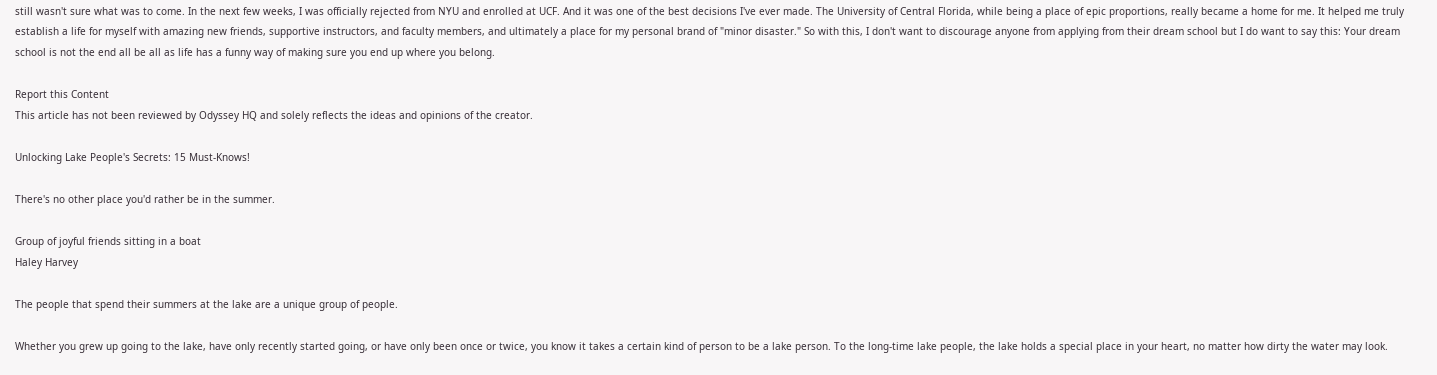still wasn't sure what was to come. In the next few weeks, I was officially rejected from NYU and enrolled at UCF. And it was one of the best decisions I've ever made. The University of Central Florida, while being a place of epic proportions, really became a home for me. It helped me truly establish a life for myself with amazing new friends, supportive instructors, and faculty members, and ultimately a place for my personal brand of "minor disaster." So with this, I don't want to discourage anyone from applying from their dream school but I do want to say this: Your dream school is not the end all be all as life has a funny way of making sure you end up where you belong.

Report this Content
This article has not been reviewed by Odyssey HQ and solely reflects the ideas and opinions of the creator.

Unlocking Lake People's Secrets: 15 Must-Knows!

There's no other place you'd rather be in the summer.

Group of joyful friends sitting in a boat
Haley Harvey

The people that spend their summers at the lake are a unique group of people.

Whether you grew up going to the lake, have only recently started going, or have only been once or twice, you know it takes a certain kind of person to be a lake person. To the long-time lake people, the lake holds a special place in your heart, no matter how dirty the water may look.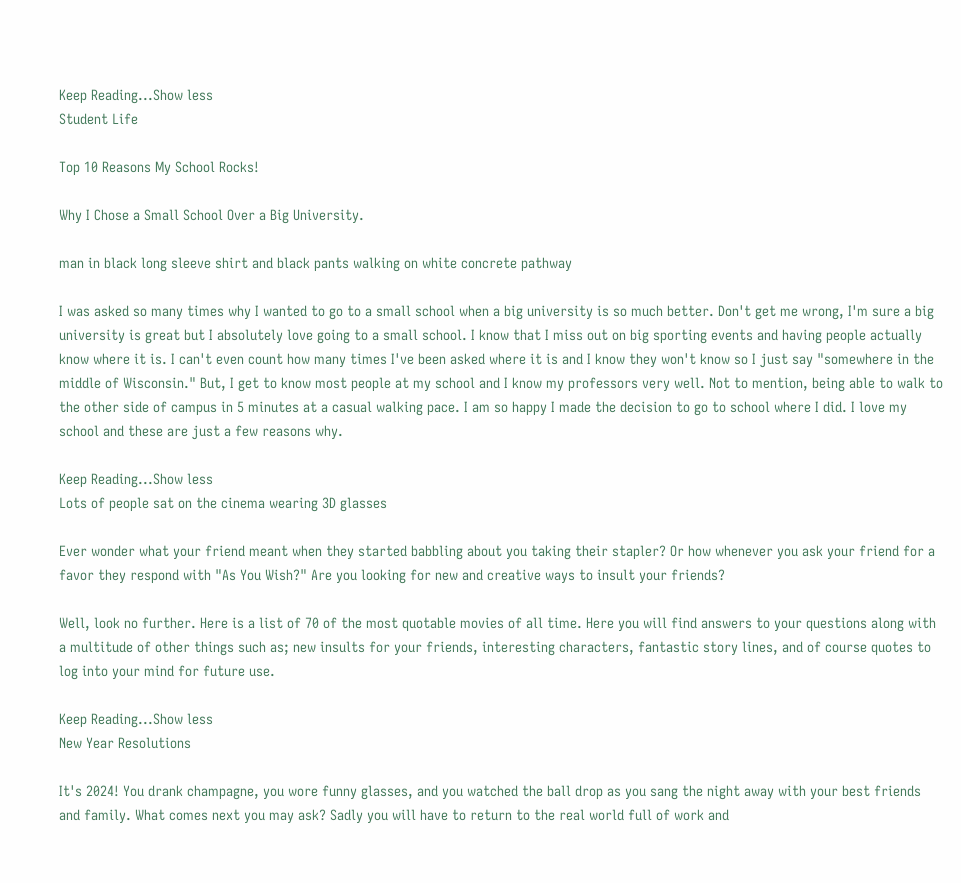Keep Reading...Show less
Student Life

Top 10 Reasons My School Rocks!

Why I Chose a Small School Over a Big University.

man in black long sleeve shirt and black pants walking on white concrete pathway

I was asked so many times why I wanted to go to a small school when a big university is so much better. Don't get me wrong, I'm sure a big university is great but I absolutely love going to a small school. I know that I miss out on big sporting events and having people actually know where it is. I can't even count how many times I've been asked where it is and I know they won't know so I just say "somewhere in the middle of Wisconsin." But, I get to know most people at my school and I know my professors very well. Not to mention, being able to walk to the other side of campus in 5 minutes at a casual walking pace. I am so happy I made the decision to go to school where I did. I love my school and these are just a few reasons why.

Keep Reading...Show less
Lots of people sat on the cinema wearing 3D glasses

Ever wonder what your friend meant when they started babbling about you taking their stapler? Or how whenever you ask your friend for a favor they respond with "As You Wish?" Are you looking for new and creative ways to insult your friends?

Well, look no further. Here is a list of 70 of the most quotable movies of all time. Here you will find answers to your questions along with a multitude of other things such as; new insults for your friends, interesting characters, fantastic story lines, and of course quotes to log into your mind for future use.

Keep Reading...Show less
New Year Resolutions

It's 2024! You drank champagne, you wore funny glasses, and you watched the ball drop as you sang the night away with your best friends and family. What comes next you may ask? Sadly you will have to return to the real world full of work and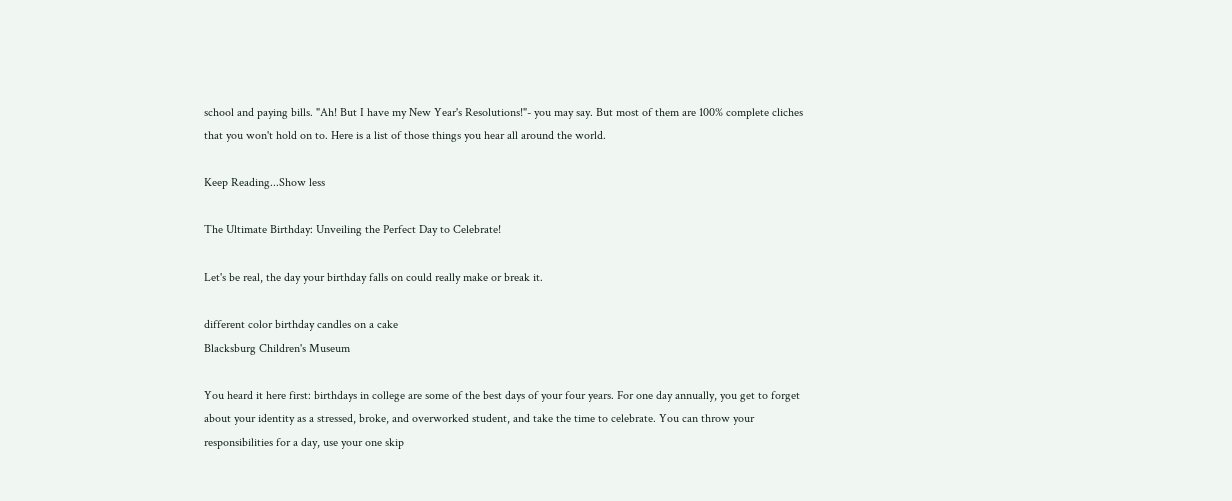school and paying bills. "Ah! But I have my New Year's Resolutions!"- you may say. But most of them are 100% complete cliches that you won't hold on to. Here is a list of those things you hear all around the world.

Keep Reading...Show less

The Ultimate Birthday: Unveiling the Perfect Day to Celebrate!

Let's be real, the day your birthday falls on could really make or break it.

different color birthday candles on a cake
Blacksburg Children's Museum

You heard it here first: birthdays in college are some of the best days of your four years. For one day annually, you get to forget about your identity as a stressed, broke, and overworked student, and take the time to celebrate. You can throw your responsibilities for a day, use your one skip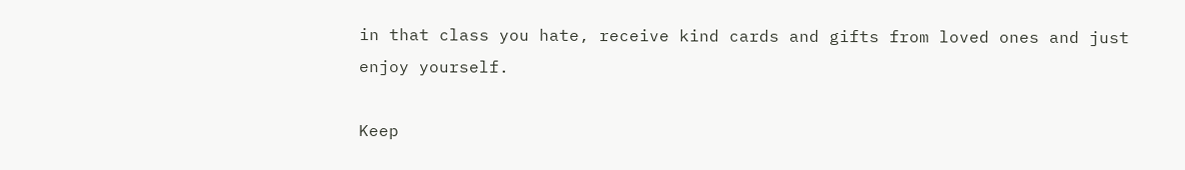in that class you hate, receive kind cards and gifts from loved ones and just enjoy yourself.

Keep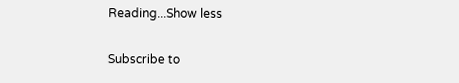Reading...Show less

Subscribe to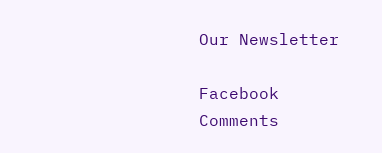Our Newsletter

Facebook Comments